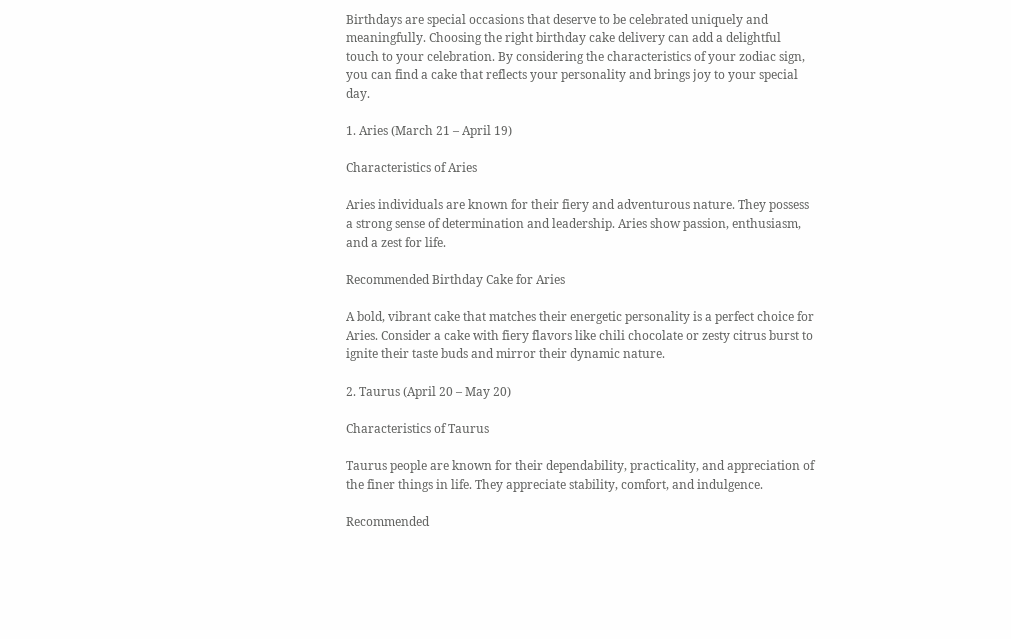Birthdays are special occasions that deserve to be celebrated uniquely and meaningfully. Choosing the right birthday cake delivery can add a delightful touch to your celebration. By considering the characteristics of your zodiac sign, you can find a cake that reflects your personality and brings joy to your special day.

1. Aries (March 21 – April 19)

Characteristics of Aries

Aries individuals are known for their fiery and adventurous nature. They possess a strong sense of determination and leadership. Aries show passion, enthusiasm, and a zest for life.

Recommended Birthday Cake for Aries

A bold, vibrant cake that matches their energetic personality is a perfect choice for Aries. Consider a cake with fiery flavors like chili chocolate or zesty citrus burst to ignite their taste buds and mirror their dynamic nature.

2. Taurus (April 20 – May 20)

Characteristics of Taurus

Taurus people are known for their dependability, practicality, and appreciation of the finer things in life. They appreciate stability, comfort, and indulgence.

Recommended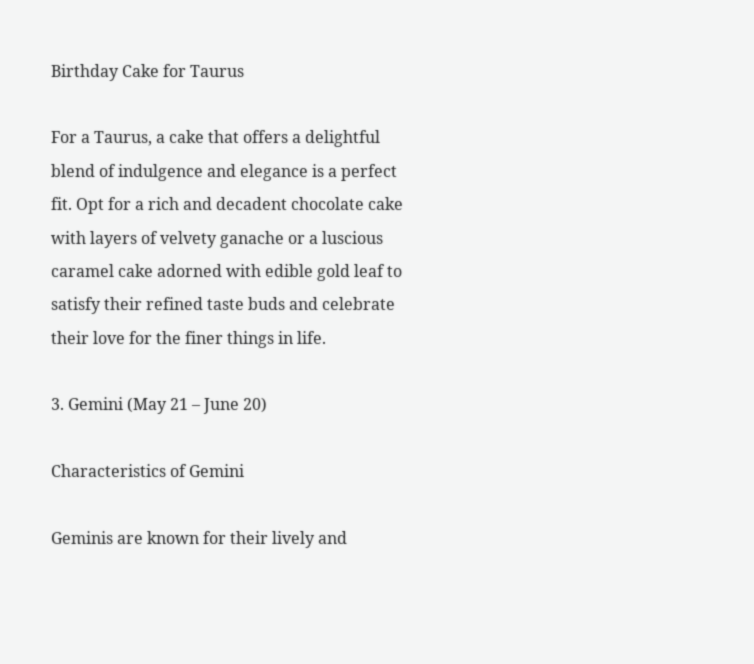Birthday Cake for Taurus

For a Taurus, a cake that offers a delightful blend of indulgence and elegance is a perfect fit. Opt for a rich and decadent chocolate cake with layers of velvety ganache or a luscious caramel cake adorned with edible gold leaf to satisfy their refined taste buds and celebrate their love for the finer things in life.

3. Gemini (May 21 – June 20)

Characteristics of Gemini

Geminis are known for their lively and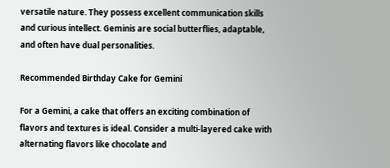versatile nature. They possess excellent communication skills and curious intellect. Geminis are social butterflies, adaptable, and often have dual personalities.

Recommended Birthday Cake for Gemini

For a Gemini, a cake that offers an exciting combination of flavors and textures is ideal. Consider a multi-layered cake with alternating flavors like chocolate and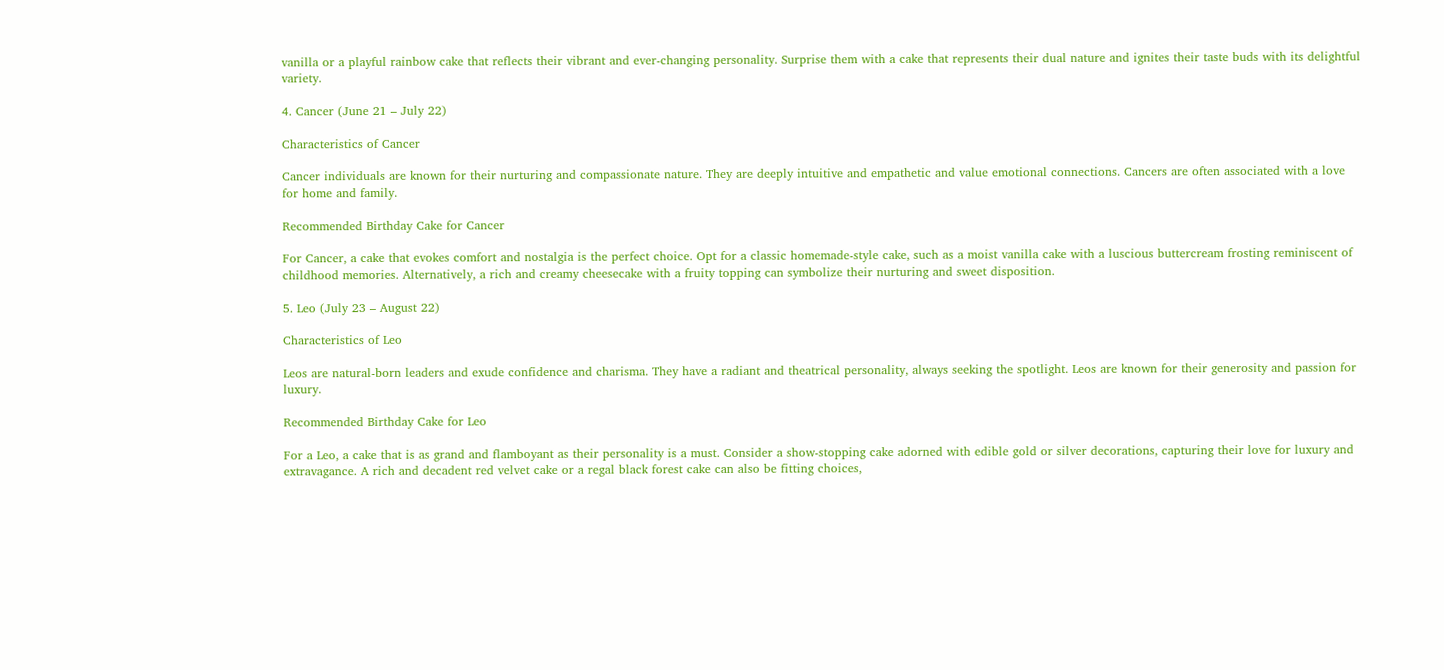vanilla or a playful rainbow cake that reflects their vibrant and ever-changing personality. Surprise them with a cake that represents their dual nature and ignites their taste buds with its delightful variety.

4. Cancer (June 21 – July 22)

Characteristics of Cancer

Cancer individuals are known for their nurturing and compassionate nature. They are deeply intuitive and empathetic and value emotional connections. Cancers are often associated with a love for home and family.

Recommended Birthday Cake for Cancer

For Cancer, a cake that evokes comfort and nostalgia is the perfect choice. Opt for a classic homemade-style cake, such as a moist vanilla cake with a luscious buttercream frosting reminiscent of childhood memories. Alternatively, a rich and creamy cheesecake with a fruity topping can symbolize their nurturing and sweet disposition.

5. Leo (July 23 – August 22)

Characteristics of Leo

Leos are natural-born leaders and exude confidence and charisma. They have a radiant and theatrical personality, always seeking the spotlight. Leos are known for their generosity and passion for luxury.

Recommended Birthday Cake for Leo

For a Leo, a cake that is as grand and flamboyant as their personality is a must. Consider a show-stopping cake adorned with edible gold or silver decorations, capturing their love for luxury and extravagance. A rich and decadent red velvet cake or a regal black forest cake can also be fitting choices,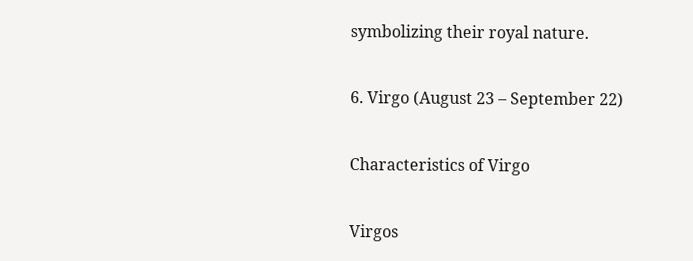symbolizing their royal nature.

6. Virgo (August 23 – September 22)

Characteristics of Virgo

Virgos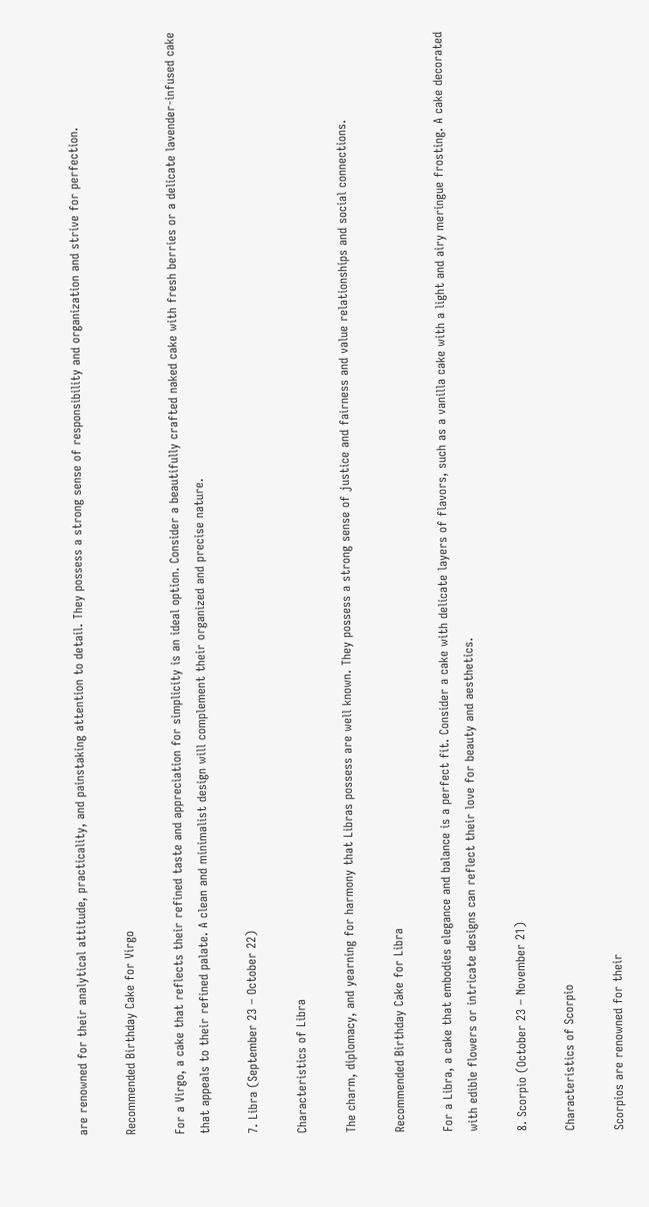are renowned for their analytical attitude, practicality, and painstaking attention to detail. They possess a strong sense of responsibility and organization and strive for perfection.

Recommended Birthday Cake for Virgo

For a Virgo, a cake that reflects their refined taste and appreciation for simplicity is an ideal option. Consider a beautifully crafted naked cake with fresh berries or a delicate lavender-infused cake that appeals to their refined palate. A clean and minimalist design will complement their organized and precise nature.

7. Libra (September 23 – October 22)

Characteristics of Libra

The charm, diplomacy, and yearning for harmony that Libras possess are well known. They possess a strong sense of justice and fairness and value relationships and social connections.

Recommended Birthday Cake for Libra

For a Libra, a cake that embodies elegance and balance is a perfect fit. Consider a cake with delicate layers of flavors, such as a vanilla cake with a light and airy meringue frosting. A cake decorated with edible flowers or intricate designs can reflect their love for beauty and aesthetics.

8. Scorpio (October 23 – November 21)

Characteristics of Scorpio

Scorpios are renowned for their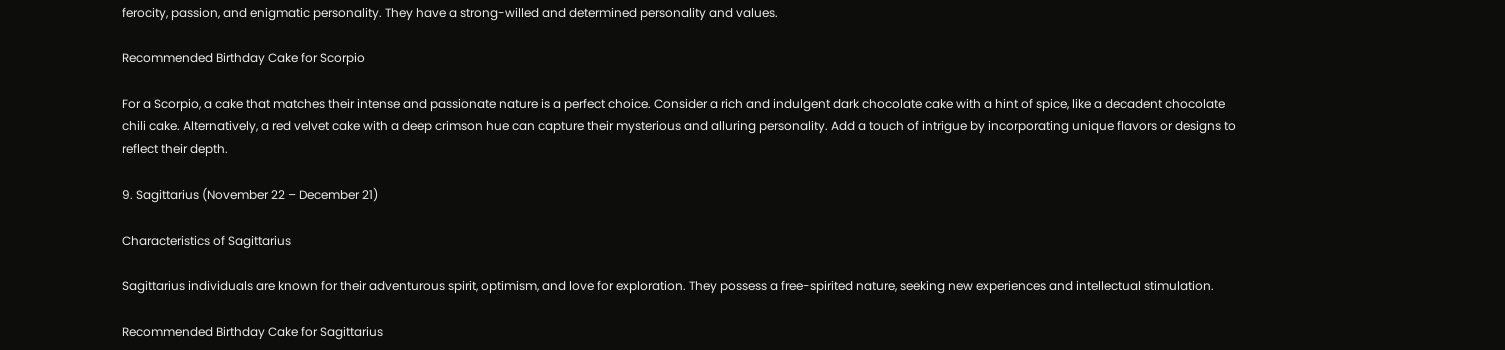ferocity, passion, and enigmatic personality. They have a strong-willed and determined personality and values.

Recommended Birthday Cake for Scorpio

For a Scorpio, a cake that matches their intense and passionate nature is a perfect choice. Consider a rich and indulgent dark chocolate cake with a hint of spice, like a decadent chocolate chili cake. Alternatively, a red velvet cake with a deep crimson hue can capture their mysterious and alluring personality. Add a touch of intrigue by incorporating unique flavors or designs to reflect their depth.

9. Sagittarius (November 22 – December 21)

Characteristics of Sagittarius

Sagittarius individuals are known for their adventurous spirit, optimism, and love for exploration. They possess a free-spirited nature, seeking new experiences and intellectual stimulation.

Recommended Birthday Cake for Sagittarius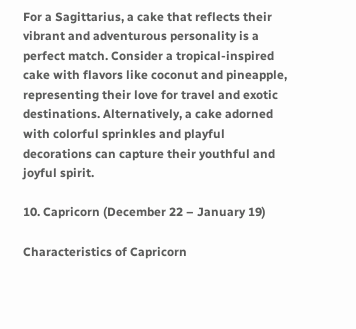For a Sagittarius, a cake that reflects their vibrant and adventurous personality is a perfect match. Consider a tropical-inspired cake with flavors like coconut and pineapple, representing their love for travel and exotic destinations. Alternatively, a cake adorned with colorful sprinkles and playful decorations can capture their youthful and joyful spirit.

10. Capricorn (December 22 – January 19)

Characteristics of Capricorn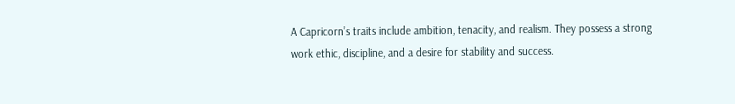A Capricorn’s traits include ambition, tenacity, and realism. They possess a strong work ethic, discipline, and a desire for stability and success.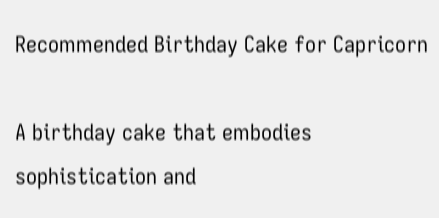Recommended Birthday Cake for Capricorn

A birthday cake that embodies sophistication and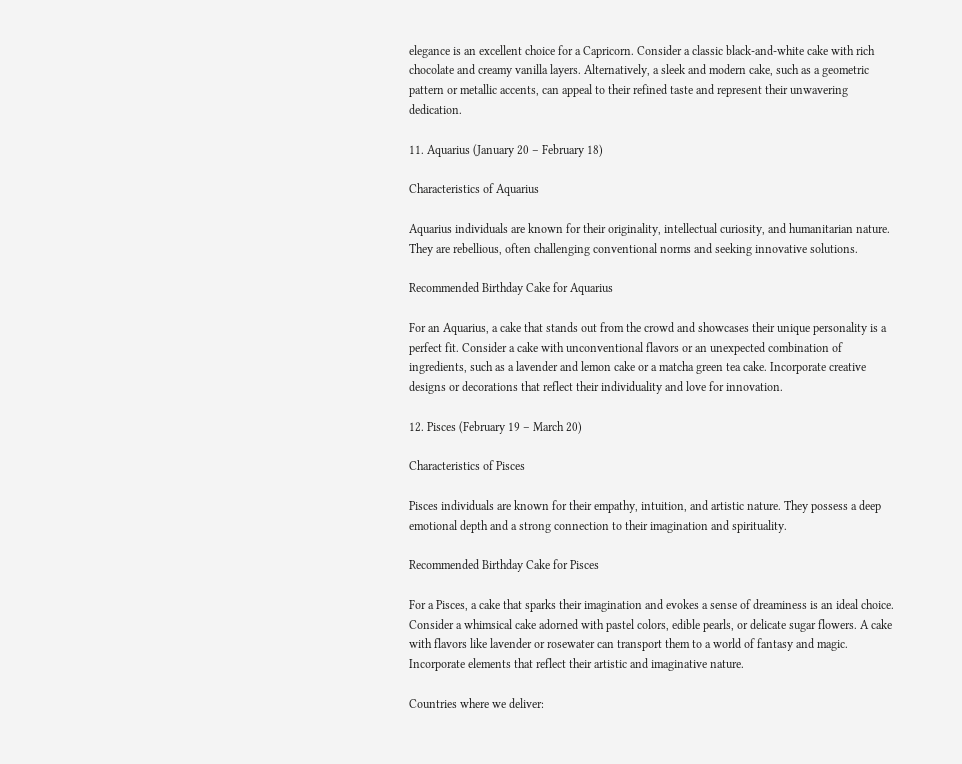elegance is an excellent choice for a Capricorn. Consider a classic black-and-white cake with rich chocolate and creamy vanilla layers. Alternatively, a sleek and modern cake, such as a geometric pattern or metallic accents, can appeal to their refined taste and represent their unwavering dedication.

11. Aquarius (January 20 – February 18)

Characteristics of Aquarius

Aquarius individuals are known for their originality, intellectual curiosity, and humanitarian nature. They are rebellious, often challenging conventional norms and seeking innovative solutions.

Recommended Birthday Cake for Aquarius

For an Aquarius, a cake that stands out from the crowd and showcases their unique personality is a perfect fit. Consider a cake with unconventional flavors or an unexpected combination of ingredients, such as a lavender and lemon cake or a matcha green tea cake. Incorporate creative designs or decorations that reflect their individuality and love for innovation.

12. Pisces (February 19 – March 20)

Characteristics of Pisces

Pisces individuals are known for their empathy, intuition, and artistic nature. They possess a deep emotional depth and a strong connection to their imagination and spirituality.

Recommended Birthday Cake for Pisces

For a Pisces, a cake that sparks their imagination and evokes a sense of dreaminess is an ideal choice. Consider a whimsical cake adorned with pastel colors, edible pearls, or delicate sugar flowers. A cake with flavors like lavender or rosewater can transport them to a world of fantasy and magic. Incorporate elements that reflect their artistic and imaginative nature.

Countries where we deliver: